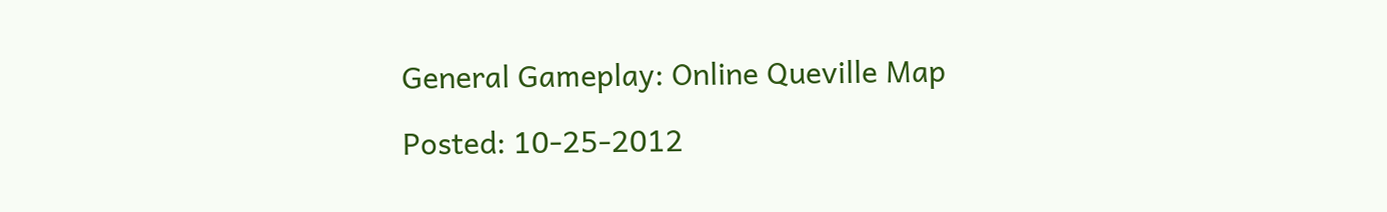General Gameplay: Online Queville Map

Posted: 10‑25‑2012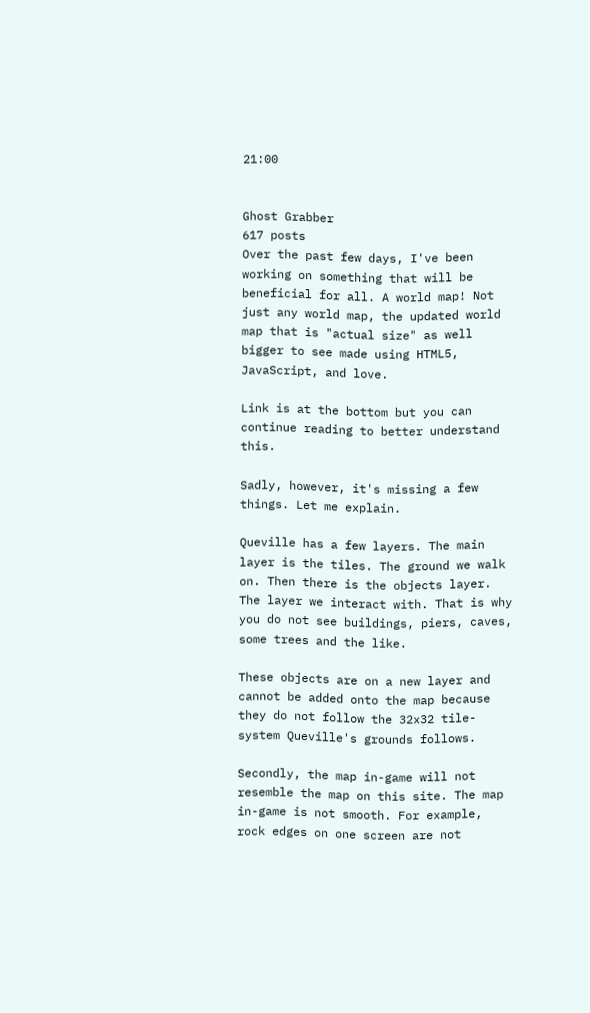21:00


Ghost Grabber
617 posts
Over the past few days, I've been working on something that will be beneficial for all. A world map! Not just any world map, the updated world map that is "actual size" as well bigger to see made using HTML5, JavaScript, and love.

Link is at the bottom but you can continue reading to better understand this.

Sadly, however, it's missing a few things. Let me explain.

Queville has a few layers. The main layer is the tiles. The ground we walk on. Then there is the objects layer. The layer we interact with. That is why you do not see buildings, piers, caves, some trees and the like.

These objects are on a new layer and cannot be added onto the map because they do not follow the 32x32 tile-system Queville's grounds follows.

Secondly, the map in-game will not resemble the map on this site. The map in-game is not smooth. For example, rock edges on one screen are not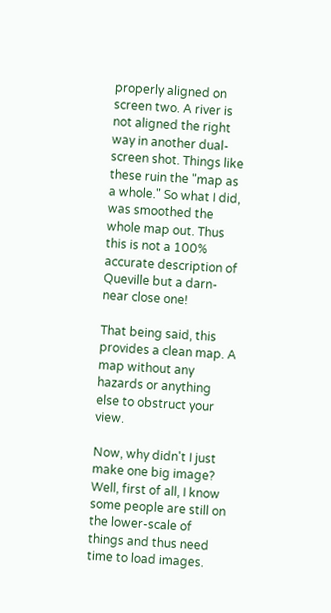properly aligned on screen two. A river is not aligned the right way in another dual-screen shot. Things like these ruin the "map as a whole." So what I did, was smoothed the whole map out. Thus this is not a 100% accurate description of Queville but a darn-near close one!

That being said, this provides a clean map. A map without any hazards or anything else to obstruct your view.

Now, why didn't I just make one big image? Well, first of all, I know some people are still on the lower-scale of things and thus need time to load images.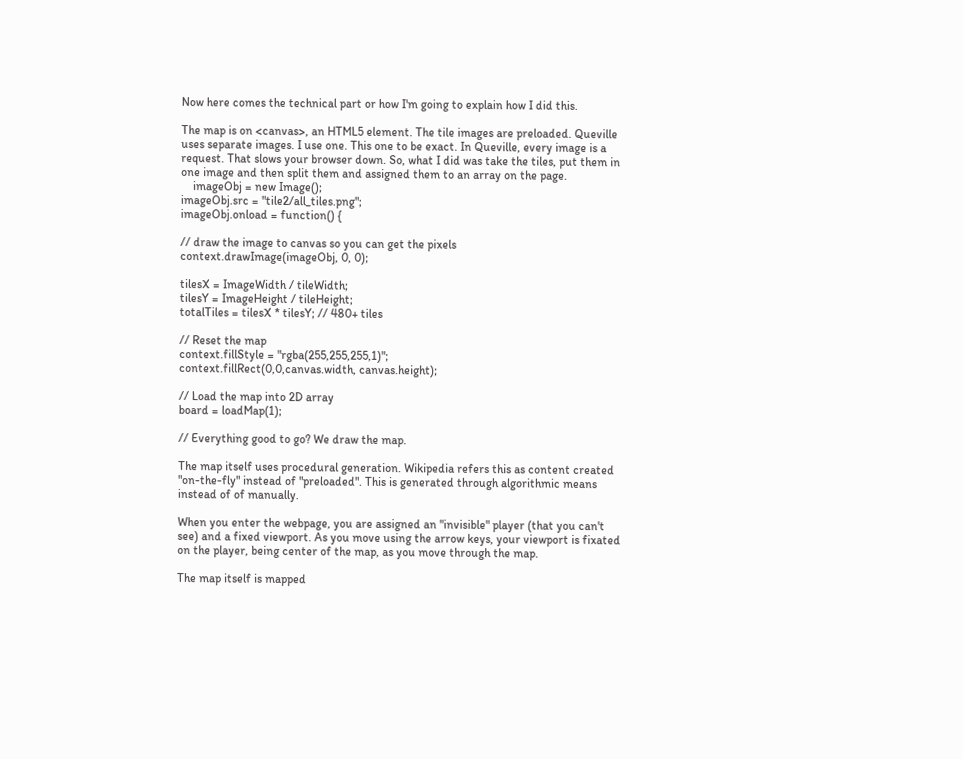Now here comes the technical part or how I'm going to explain how I did this.

The map is on <canvas>, an HTML5 element. The tile images are preloaded. Queville uses separate images. I use one. This one to be exact. In Queville, every image is a request. That slows your browser down. So, what I did was take the tiles, put them in one image and then split them and assigned them to an array on the page.
    imageObj = new Image();
imageObj.src = "tile2/all_tiles.png";
imageObj.onload = function() {

// draw the image to canvas so you can get the pixels
context.drawImage(imageObj, 0, 0);

tilesX = ImageWidth / tileWidth;
tilesY = ImageHeight / tileHeight;
totalTiles = tilesX * tilesY; // 480+ tiles

// Reset the map
context.fillStyle = "rgba(255,255,255,1)";
context.fillRect(0,0,canvas.width, canvas.height);

// Load the map into 2D array
board = loadMap(1);

// Everything good to go? We draw the map.

The map itself uses procedural generation. Wikipedia refers this as content created "on-the-fly" instead of "preloaded". This is generated through algorithmic means instead of of manually.

When you enter the webpage, you are assigned an "invisible" player (that you can't see) and a fixed viewport. As you move using the arrow keys, your viewport is fixated on the player, being center of the map, as you move through the map.

The map itself is mapped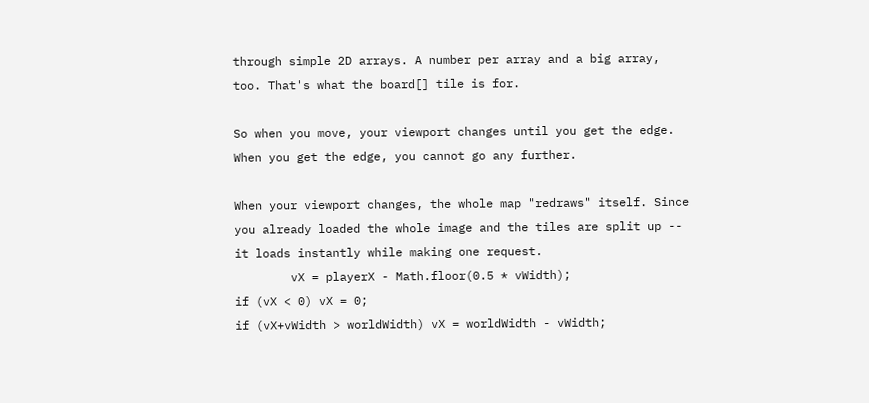through simple 2D arrays. A number per array and a big array, too. That's what the board[] tile is for.

So when you move, your viewport changes until you get the edge. When you get the edge, you cannot go any further.

When your viewport changes, the whole map "redraws" itself. Since you already loaded the whole image and the tiles are split up -- it loads instantly while making one request.
        vX = playerX - Math.floor(0.5 * vWidth);
if (vX < 0) vX = 0;
if (vX+vWidth > worldWidth) vX = worldWidth - vWidth;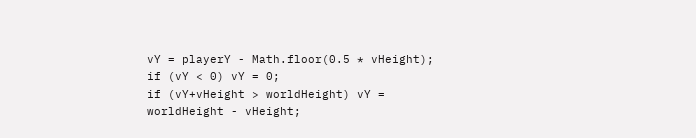vY = playerY - Math.floor(0.5 * vHeight);
if (vY < 0) vY = 0;
if (vY+vHeight > worldHeight) vY = worldHeight - vHeight;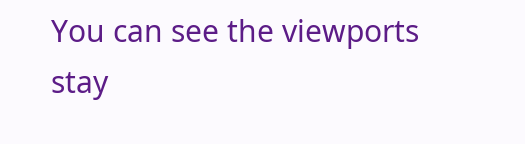You can see the viewports stay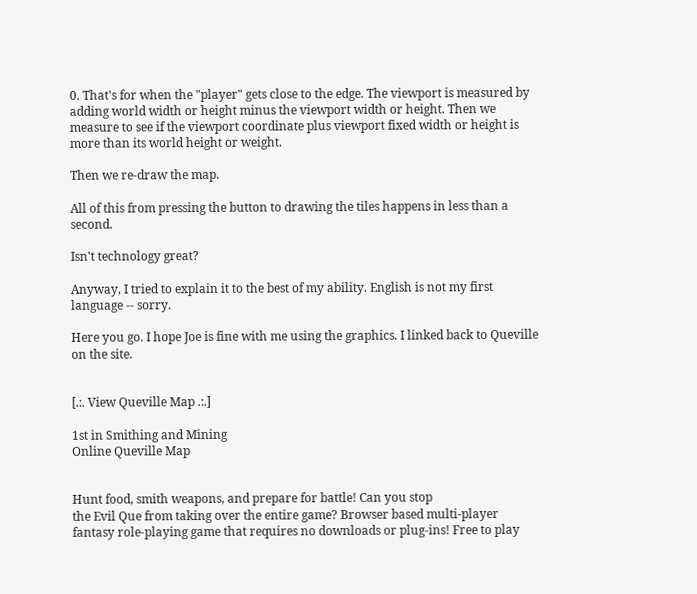0. That's for when the "player" gets close to the edge. The viewport is measured by adding world width or height minus the viewport width or height. Then we measure to see if the viewport coordinate plus viewport fixed width or height is more than its world height or weight.

Then we re-draw the map.

All of this from pressing the button to drawing the tiles happens in less than a second.

Isn't technology great?

Anyway, I tried to explain it to the best of my ability. English is not my first language -- sorry.

Here you go. I hope Joe is fine with me using the graphics. I linked back to Queville on the site.


[.:. View Queville Map .:.]

1st in Smithing and Mining
Online Queville Map


Hunt food, smith weapons, and prepare for battle! Can you stop
the Evil Que from taking over the entire game? Browser based multi-player
fantasy role-playing game that requires no downloads or plug-ins! Free to play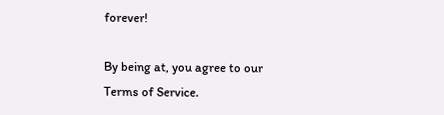forever!

By being at, you agree to our Terms of Service.